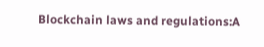Blockchain laws and regulations:A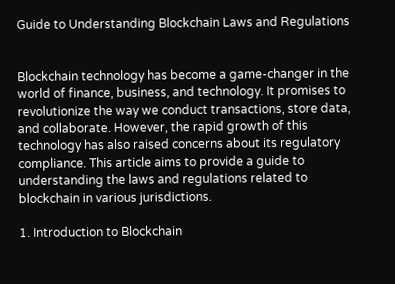Guide to Understanding Blockchain Laws and Regulations


Blockchain technology has become a game-changer in the world of finance, business, and technology. It promises to revolutionize the way we conduct transactions, store data, and collaborate. However, the rapid growth of this technology has also raised concerns about its regulatory compliance. This article aims to provide a guide to understanding the laws and regulations related to blockchain in various jurisdictions.

1. Introduction to Blockchain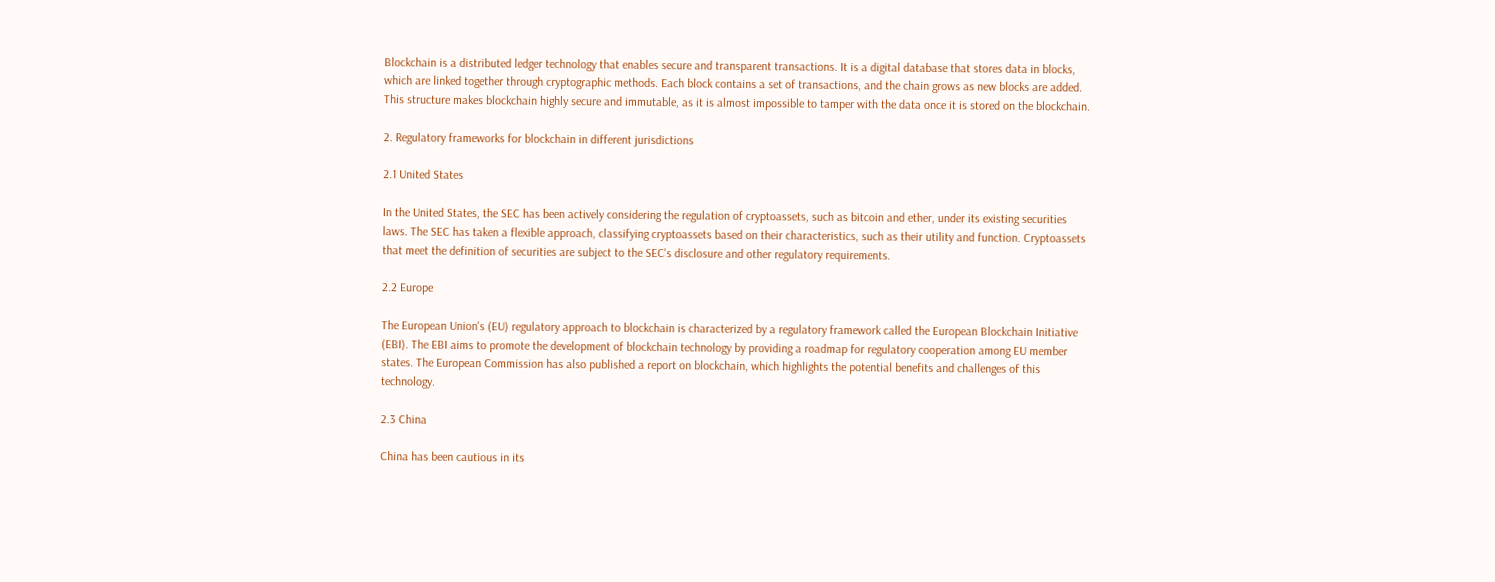Blockchain is a distributed ledger technology that enables secure and transparent transactions. It is a digital database that stores data in blocks, which are linked together through cryptographic methods. Each block contains a set of transactions, and the chain grows as new blocks are added. This structure makes blockchain highly secure and immutable, as it is almost impossible to tamper with the data once it is stored on the blockchain.

2. Regulatory frameworks for blockchain in different jurisdictions

2.1 United States

In the United States, the SEC has been actively considering the regulation of cryptoassets, such as bitcoin and ether, under its existing securities laws. The SEC has taken a flexible approach, classifying cryptoassets based on their characteristics, such as their utility and function. Cryptoassets that meet the definition of securities are subject to the SEC's disclosure and other regulatory requirements.

2.2 Europe

The European Union's (EU) regulatory approach to blockchain is characterized by a regulatory framework called the European Blockchain Initiative (EBI). The EBI aims to promote the development of blockchain technology by providing a roadmap for regulatory cooperation among EU member states. The European Commission has also published a report on blockchain, which highlights the potential benefits and challenges of this technology.

2.3 China

China has been cautious in its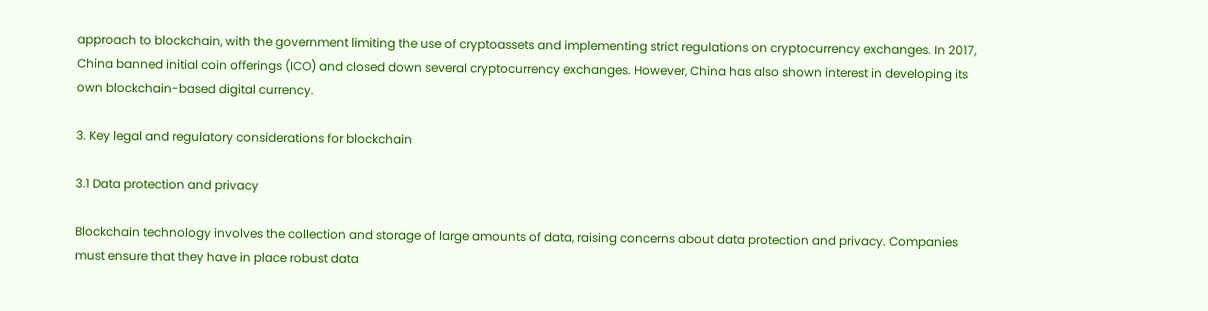approach to blockchain, with the government limiting the use of cryptoassets and implementing strict regulations on cryptocurrency exchanges. In 2017, China banned initial coin offerings (ICO) and closed down several cryptocurrency exchanges. However, China has also shown interest in developing its own blockchain-based digital currency.

3. Key legal and regulatory considerations for blockchain

3.1 Data protection and privacy

Blockchain technology involves the collection and storage of large amounts of data, raising concerns about data protection and privacy. Companies must ensure that they have in place robust data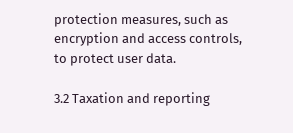protection measures, such as encryption and access controls, to protect user data.

3.2 Taxation and reporting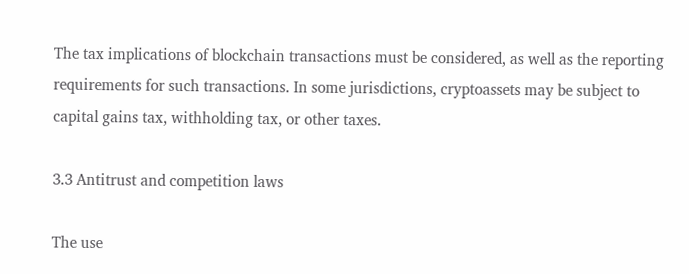The tax implications of blockchain transactions must be considered, as well as the reporting requirements for such transactions. In some jurisdictions, cryptoassets may be subject to capital gains tax, withholding tax, or other taxes.

3.3 Antitrust and competition laws

The use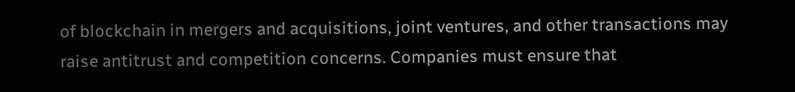of blockchain in mergers and acquisitions, joint ventures, and other transactions may raise antitrust and competition concerns. Companies must ensure that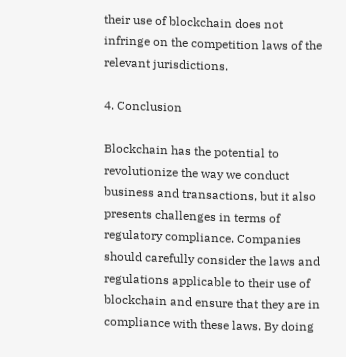their use of blockchain does not infringe on the competition laws of the relevant jurisdictions.

4. Conclusion

Blockchain has the potential to revolutionize the way we conduct business and transactions, but it also presents challenges in terms of regulatory compliance. Companies should carefully consider the laws and regulations applicable to their use of blockchain and ensure that they are in compliance with these laws. By doing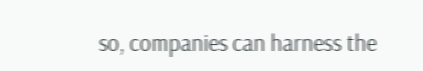so, companies can harness the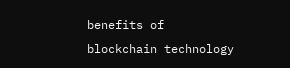benefits of blockchain technology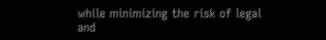while minimizing the risk of legal and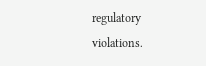regulatory violations.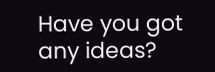Have you got any ideas?